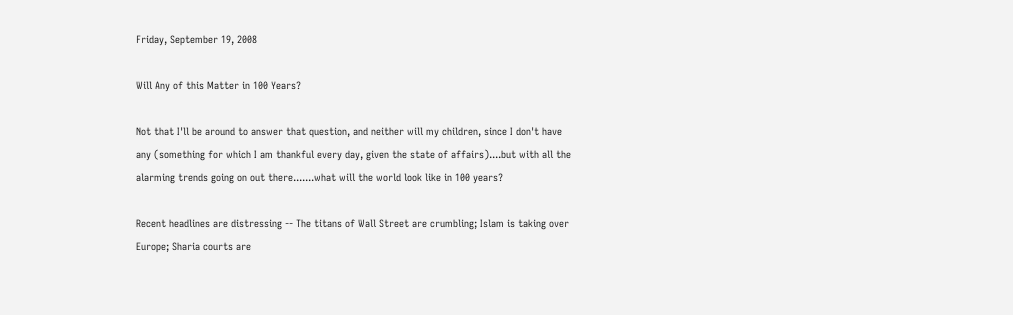Friday, September 19, 2008

Will Any of this Matter in 100 Years?

Not that I'll be around to answer that question, and neither will my children, since I don't have any (something for which I am thankful every day, given the state of affairs)....but with all the alarming trends going on out there.......what will the world look like in 100 years?

Recent headlines are distressing -- The titans of Wall Street are crumbling; Islam is taking over Europe; Sharia courts are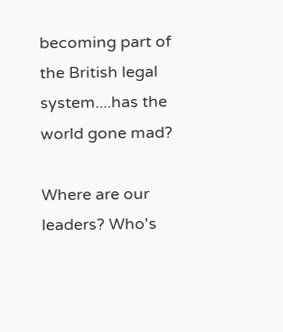becoming part of the British legal system....has the world gone mad?

Where are our leaders? Who's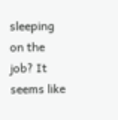sleeping on the job? It seems like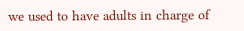we used to have adults in charge of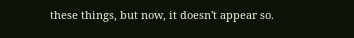these things, but now, it doesn't appear so.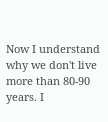Now I understand why we don't live more than 80-90 years. I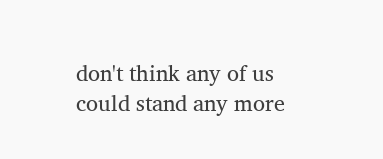don't think any of us could stand any more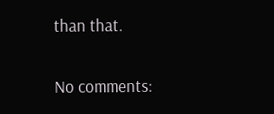than that.

No comments: